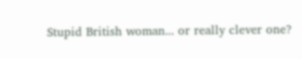Stupid British woman... or really clever one?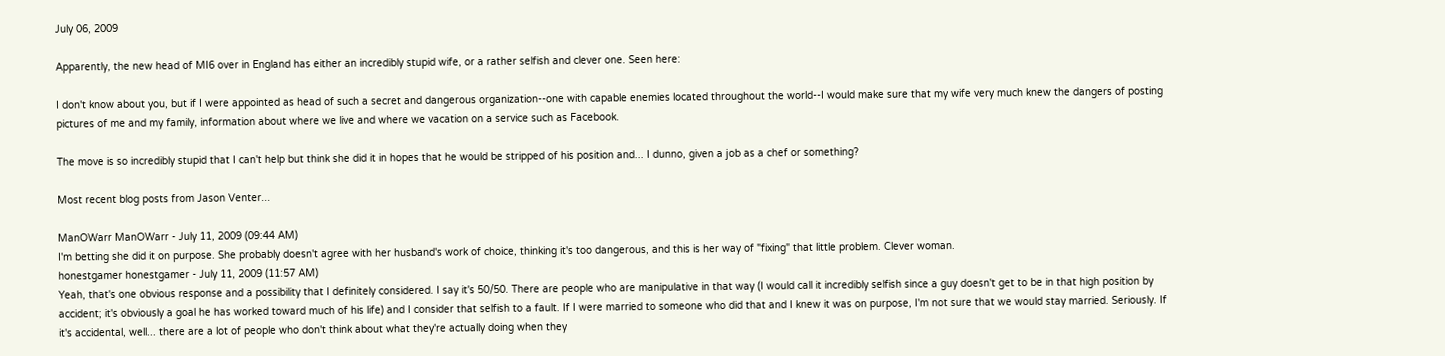July 06, 2009

Apparently, the new head of MI6 over in England has either an incredibly stupid wife, or a rather selfish and clever one. Seen here:

I don't know about you, but if I were appointed as head of such a secret and dangerous organization--one with capable enemies located throughout the world--I would make sure that my wife very much knew the dangers of posting pictures of me and my family, information about where we live and where we vacation on a service such as Facebook.

The move is so incredibly stupid that I can't help but think she did it in hopes that he would be stripped of his position and... I dunno, given a job as a chef or something?

Most recent blog posts from Jason Venter...

ManOWarr ManOWarr - July 11, 2009 (09:44 AM)
I'm betting she did it on purpose. She probably doesn't agree with her husband's work of choice, thinking it's too dangerous, and this is her way of "fixing" that little problem. Clever woman.
honestgamer honestgamer - July 11, 2009 (11:57 AM)
Yeah, that's one obvious response and a possibility that I definitely considered. I say it's 50/50. There are people who are manipulative in that way (I would call it incredibly selfish since a guy doesn't get to be in that high position by accident; it's obviously a goal he has worked toward much of his life) and I consider that selfish to a fault. If I were married to someone who did that and I knew it was on purpose, I'm not sure that we would stay married. Seriously. If it's accidental, well... there are a lot of people who don't think about what they're actually doing when they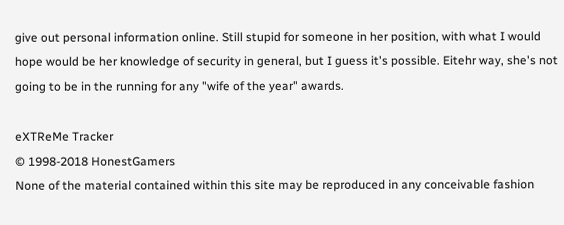give out personal information online. Still stupid for someone in her position, with what I would hope would be her knowledge of security in general, but I guess it's possible. Eitehr way, she's not going to be in the running for any "wife of the year" awards.

eXTReMe Tracker
© 1998-2018 HonestGamers
None of the material contained within this site may be reproduced in any conceivable fashion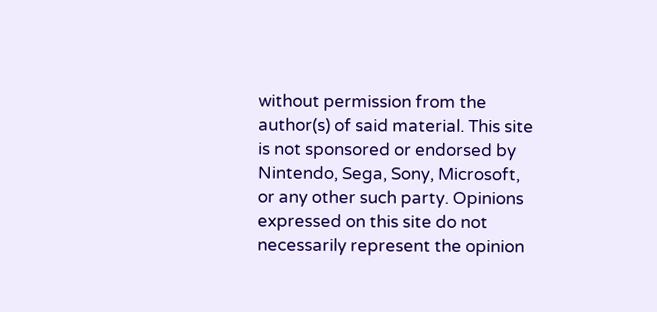without permission from the author(s) of said material. This site is not sponsored or endorsed by Nintendo, Sega, Sony, Microsoft, or any other such party. Opinions expressed on this site do not necessarily represent the opinion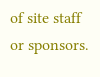of site staff or sponsors.